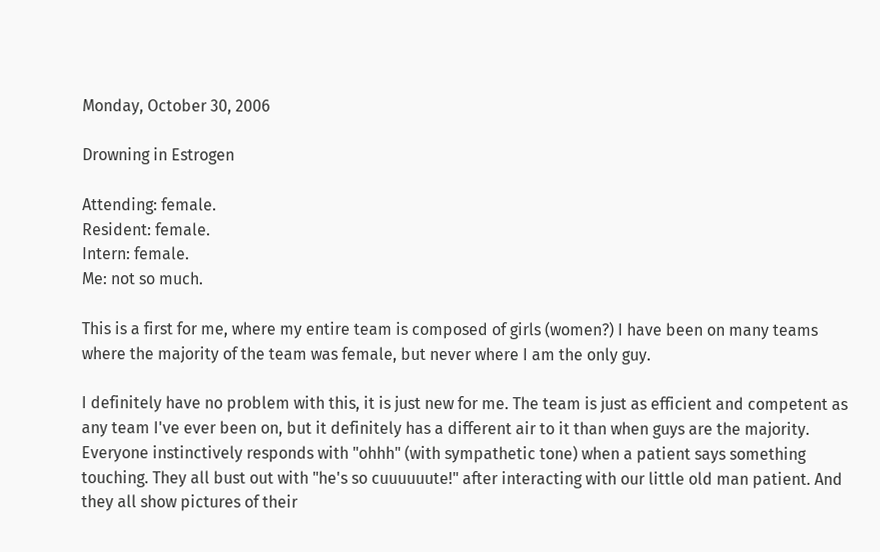Monday, October 30, 2006

Drowning in Estrogen

Attending: female.
Resident: female.
Intern: female.
Me: not so much.

This is a first for me, where my entire team is composed of girls (women?) I have been on many teams where the majority of the team was female, but never where I am the only guy.

I definitely have no problem with this, it is just new for me. The team is just as efficient and competent as any team I've ever been on, but it definitely has a different air to it than when guys are the majority. Everyone instinctively responds with "ohhh" (with sympathetic tone) when a patient says something touching. They all bust out with "he's so cuuuuuute!" after interacting with our little old man patient. And they all show pictures of their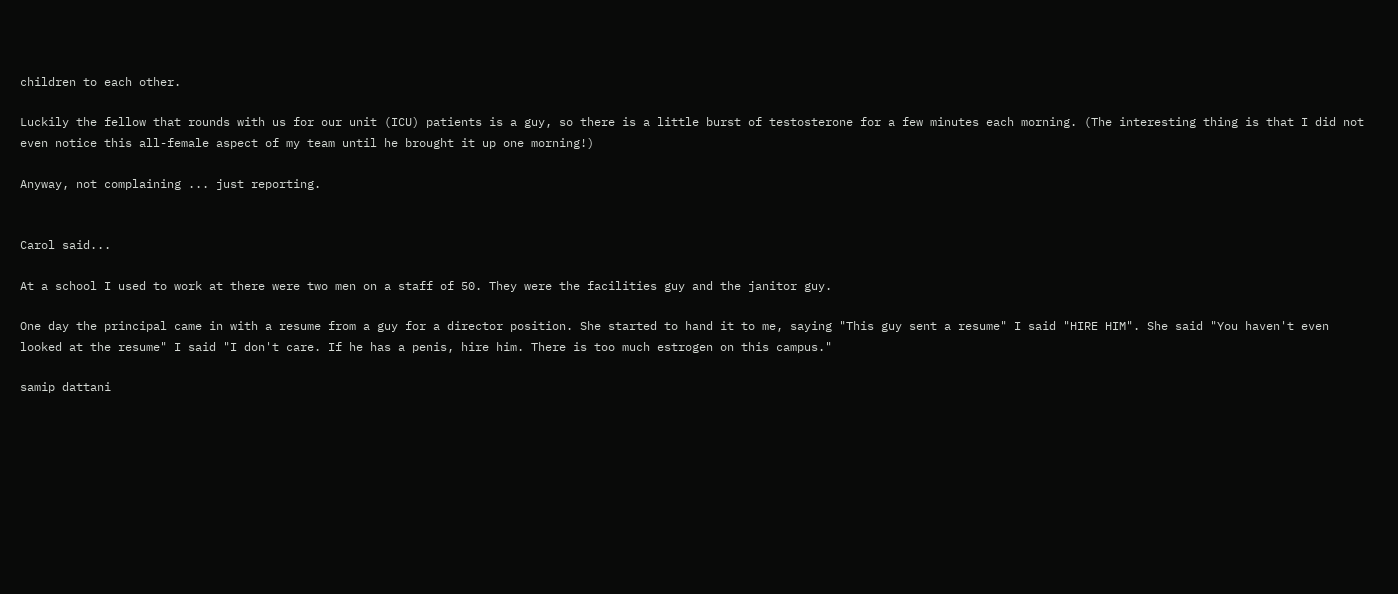children to each other.

Luckily the fellow that rounds with us for our unit (ICU) patients is a guy, so there is a little burst of testosterone for a few minutes each morning. (The interesting thing is that I did not even notice this all-female aspect of my team until he brought it up one morning!)

Anyway, not complaining ... just reporting.


Carol said...

At a school I used to work at there were two men on a staff of 50. They were the facilities guy and the janitor guy.

One day the principal came in with a resume from a guy for a director position. She started to hand it to me, saying "This guy sent a resume" I said "HIRE HIM". She said "You haven't even looked at the resume" I said "I don't care. If he has a penis, hire him. There is too much estrogen on this campus."

samip dattani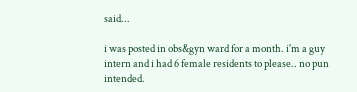said...

i was posted in obs&gyn ward for a month. i'm a guy intern and i had 6 female residents to please.. no pun intended.